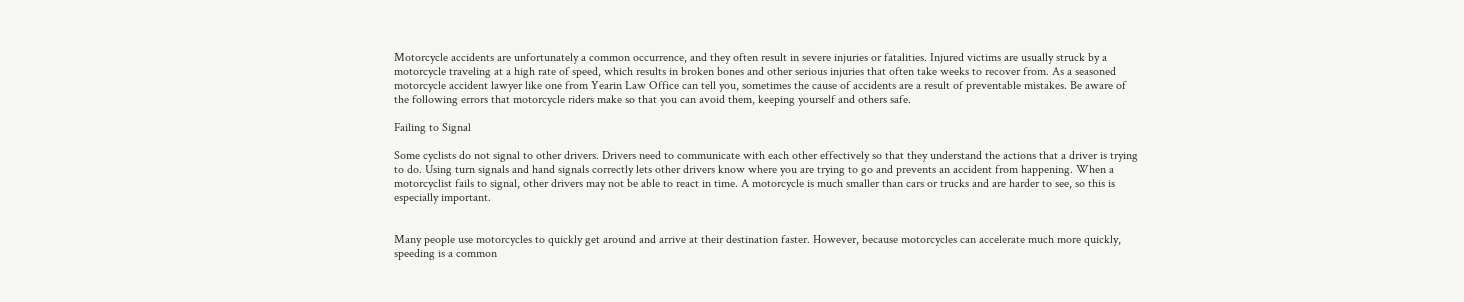Motorcycle accidents are unfortunately a common occurrence, and they often result in severe injuries or fatalities. Injured victims are usually struck by a motorcycle traveling at a high rate of speed, which results in broken bones and other serious injuries that often take weeks to recover from. As a seasoned motorcycle accident lawyer like one from Yearin Law Office can tell you, sometimes the cause of accidents are a result of preventable mistakes. Be aware of the following errors that motorcycle riders make so that you can avoid them, keeping yourself and others safe.

Failing to Signal

Some cyclists do not signal to other drivers. Drivers need to communicate with each other effectively so that they understand the actions that a driver is trying to do. Using turn signals and hand signals correctly lets other drivers know where you are trying to go and prevents an accident from happening. When a motorcyclist fails to signal, other drivers may not be able to react in time. A motorcycle is much smaller than cars or trucks and are harder to see, so this is especially important.


Many people use motorcycles to quickly get around and arrive at their destination faster. However, because motorcycles can accelerate much more quickly, speeding is a common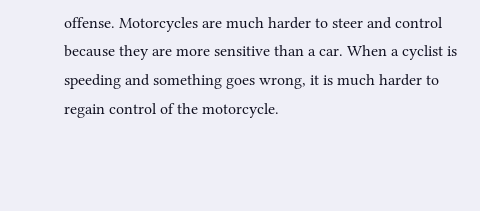offense. Motorcycles are much harder to steer and control because they are more sensitive than a car. When a cyclist is speeding and something goes wrong, it is much harder to regain control of the motorcycle.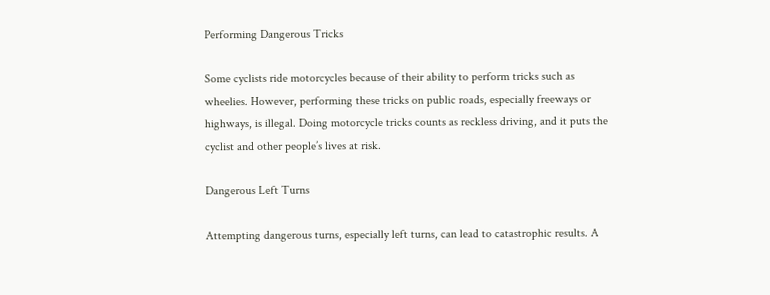Performing Dangerous Tricks

Some cyclists ride motorcycles because of their ability to perform tricks such as wheelies. However, performing these tricks on public roads, especially freeways or highways, is illegal. Doing motorcycle tricks counts as reckless driving, and it puts the cyclist and other people’s lives at risk.

Dangerous Left Turns

Attempting dangerous turns, especially left turns, can lead to catastrophic results. A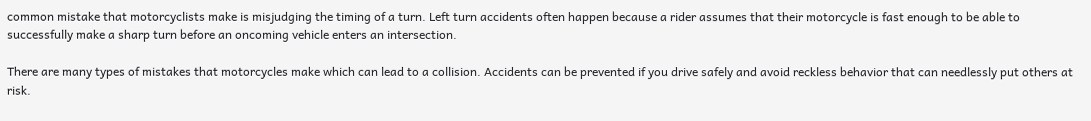common mistake that motorcyclists make is misjudging the timing of a turn. Left turn accidents often happen because a rider assumes that their motorcycle is fast enough to be able to successfully make a sharp turn before an oncoming vehicle enters an intersection.

There are many types of mistakes that motorcycles make which can lead to a collision. Accidents can be prevented if you drive safely and avoid reckless behavior that can needlessly put others at risk.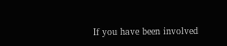If you have been involved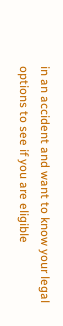in an accident and want to know your legal options to see if you are eligible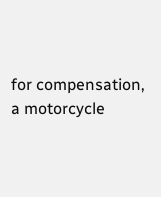for compensation, a motorcycle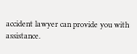accident lawyer can provide you with assistance.